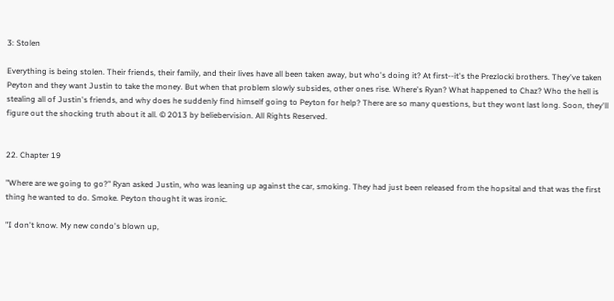3: Stolen

Everything is being stolen. Their friends, their family, and their lives have all been taken away, but who's doing it? At first--it's the Prezlocki brothers. They've taken Peyton and they want Justin to take the money. But when that problem slowly subsides, other ones rise. Where's Ryan? What happened to Chaz? Who the hell is stealing all of Justin's friends, and why does he suddenly find himself going to Peyton for help? There are so many questions, but they wont last long. Soon, they'll figure out the shocking truth about it all. © 2013 by beliebervision. All Rights Reserved.


22. Chapter 19

"Where are we going to go?" Ryan asked Justin, who was leaning up against the car, smoking. They had just been released from the hopsital and that was the first thing he wanted to do. Smoke. Peyton thought it was ironic.

"I don't know. My new condo's blown up,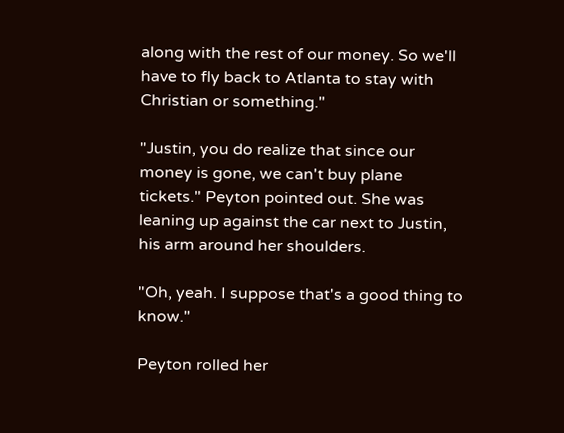along with the rest of our money. So we'll have to fly back to Atlanta to stay with Christian or something."

"Justin, you do realize that since our money is gone, we can't buy plane tickets." Peyton pointed out. She was leaning up against the car next to Justin, his arm around her shoulders.

"Oh, yeah. I suppose that's a good thing to know."

Peyton rolled her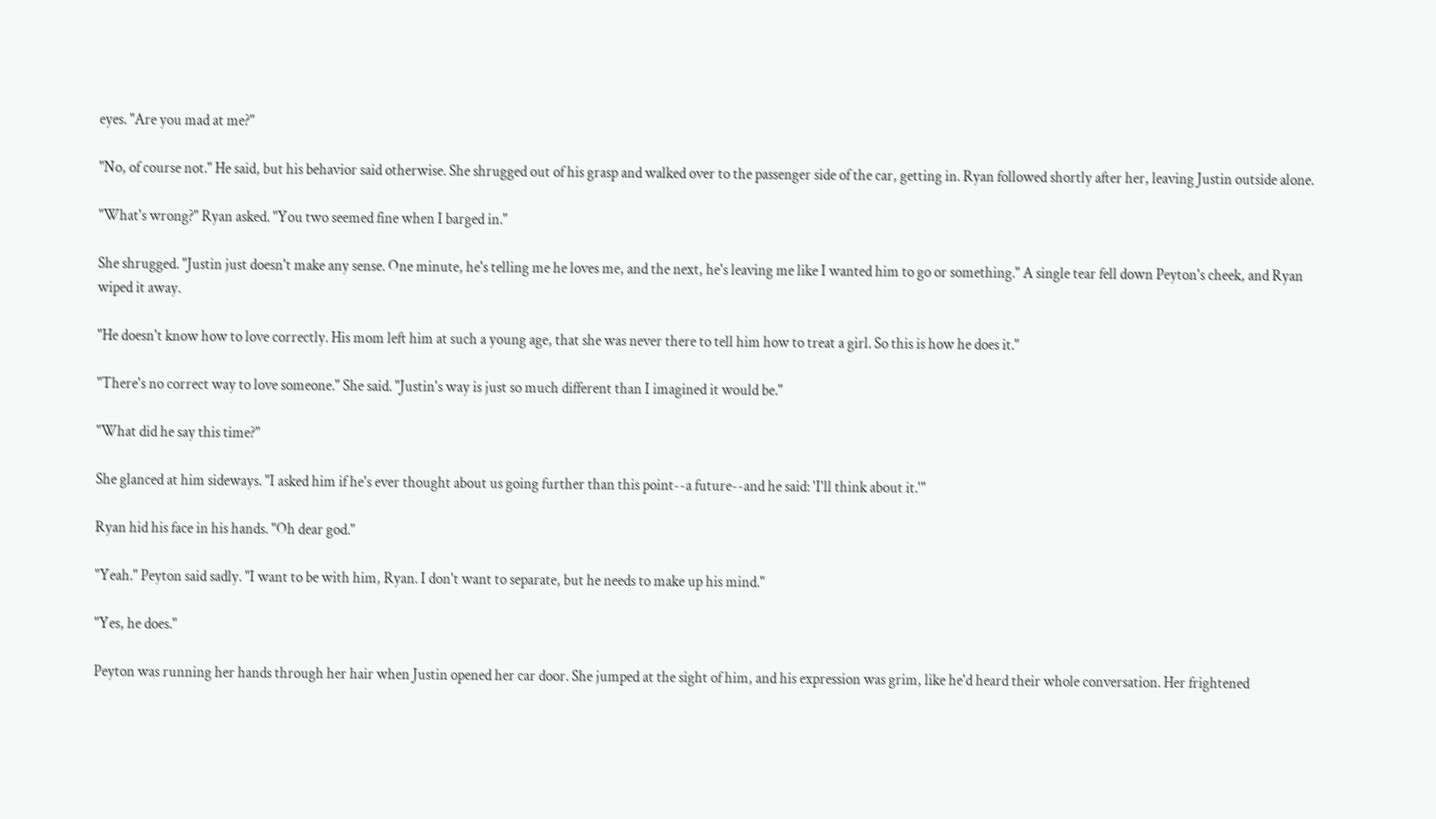eyes. "Are you mad at me?"

"No, of course not." He said, but his behavior said otherwise. She shrugged out of his grasp and walked over to the passenger side of the car, getting in. Ryan followed shortly after her, leaving Justin outside alone.

"What's wrong?" Ryan asked. "You two seemed fine when I barged in."

She shrugged. "Justin just doesn't make any sense. One minute, he's telling me he loves me, and the next, he's leaving me like I wanted him to go or something." A single tear fell down Peyton's cheek, and Ryan wiped it away.

"He doesn't know how to love correctly. His mom left him at such a young age, that she was never there to tell him how to treat a girl. So this is how he does it."

"There's no correct way to love someone." She said. "Justin's way is just so much different than I imagined it would be."

"What did he say this time?"

She glanced at him sideways. "I asked him if he's ever thought about us going further than this point--a future--and he said: 'I'll think about it.'"

Ryan hid his face in his hands. "Oh dear god."

"Yeah." Peyton said sadly. "I want to be with him, Ryan. I don't want to separate, but he needs to make up his mind."

"Yes, he does."

Peyton was running her hands through her hair when Justin opened her car door. She jumped at the sight of him, and his expression was grim, like he'd heard their whole conversation. Her frightened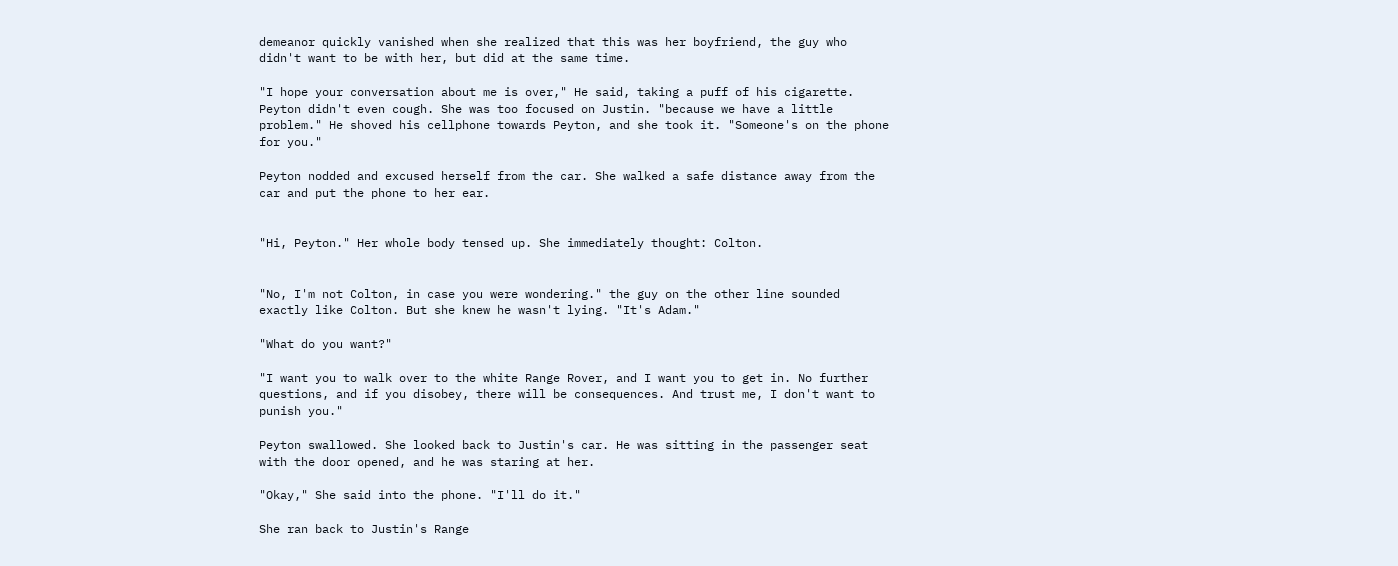demeanor quickly vanished when she realized that this was her boyfriend, the guy who didn't want to be with her, but did at the same time.

"I hope your conversation about me is over," He said, taking a puff of his cigarette. Peyton didn't even cough. She was too focused on Justin. "because we have a little problem." He shoved his cellphone towards Peyton, and she took it. "Someone's on the phone for you."

Peyton nodded and excused herself from the car. She walked a safe distance away from the car and put the phone to her ear.


"Hi, Peyton." Her whole body tensed up. She immediately thought: Colton.


"No, I'm not Colton, in case you were wondering." the guy on the other line sounded exactly like Colton. But she knew he wasn't lying. "It's Adam."

"What do you want?"

"I want you to walk over to the white Range Rover, and I want you to get in. No further questions, and if you disobey, there will be consequences. And trust me, I don't want to punish you."

Peyton swallowed. She looked back to Justin's car. He was sitting in the passenger seat with the door opened, and he was staring at her.

"Okay," She said into the phone. "I'll do it."

She ran back to Justin's Range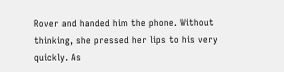Rover and handed him the phone. Without thinking, she pressed her lips to his very quickly. As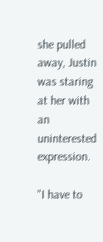she pulled away, Justin was staring at her with an uninterested expression.

"I have to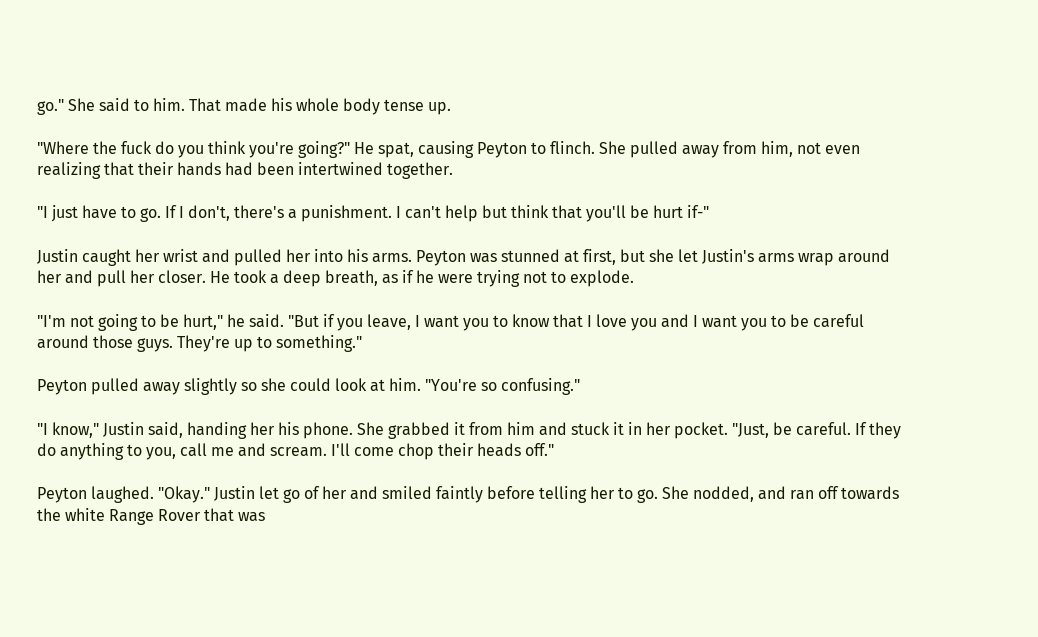go." She said to him. That made his whole body tense up.

"Where the fuck do you think you're going?" He spat, causing Peyton to flinch. She pulled away from him, not even realizing that their hands had been intertwined together.

"I just have to go. If I don't, there's a punishment. I can't help but think that you'll be hurt if-"

Justin caught her wrist and pulled her into his arms. Peyton was stunned at first, but she let Justin's arms wrap around her and pull her closer. He took a deep breath, as if he were trying not to explode.

"I'm not going to be hurt," he said. "But if you leave, I want you to know that I love you and I want you to be careful around those guys. They're up to something."

Peyton pulled away slightly so she could look at him. "You're so confusing."

"I know," Justin said, handing her his phone. She grabbed it from him and stuck it in her pocket. "Just, be careful. If they do anything to you, call me and scream. I'll come chop their heads off."

Peyton laughed. "Okay." Justin let go of her and smiled faintly before telling her to go. She nodded, and ran off towards the white Range Rover that was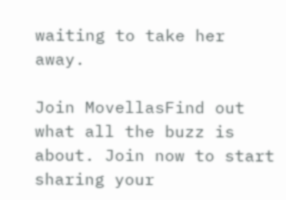waiting to take her away.

Join MovellasFind out what all the buzz is about. Join now to start sharing your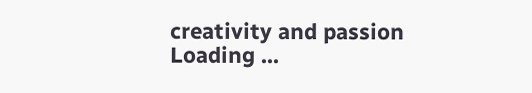creativity and passion
Loading ...